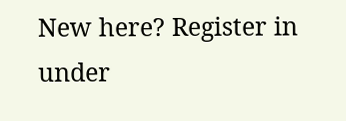New here? Register in under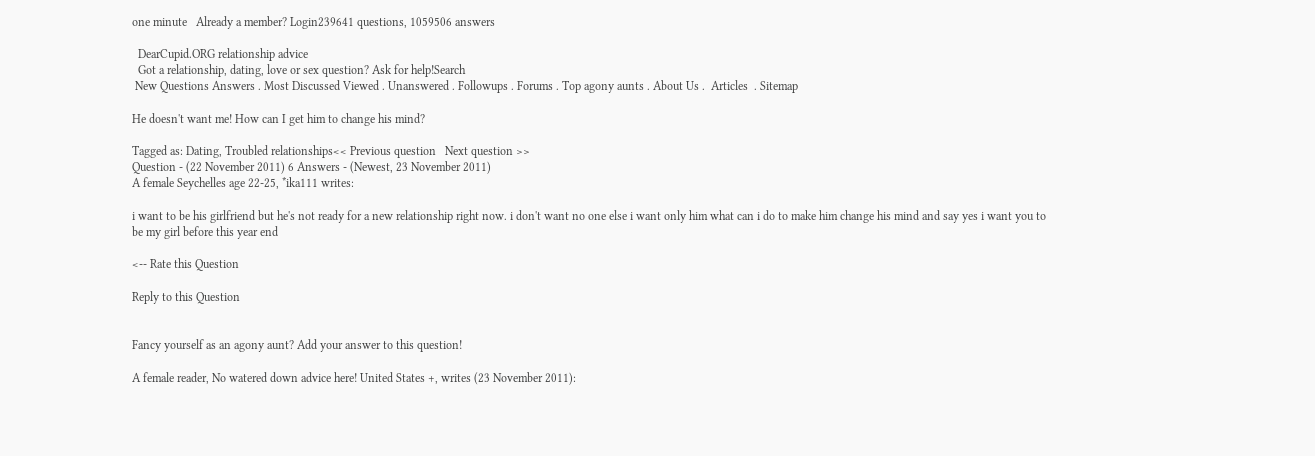one minute   Already a member? Login239641 questions, 1059506 answers

  DearCupid.ORG relationship advice
  Got a relationship, dating, love or sex question? Ask for help!Search
 New Questions Answers . Most Discussed Viewed . Unanswered . Followups . Forums . Top agony aunts . About Us .  Articles  . Sitemap

He doesn't want me! How can I get him to change his mind?

Tagged as: Dating, Troubled relationships<< Previous question   Next question >>
Question - (22 November 2011) 6 Answers - (Newest, 23 November 2011)
A female Seychelles age 22-25, *ika111 writes:

i want to be his girlfriend but he's not ready for a new relationship right now. i don't want no one else i want only him what can i do to make him change his mind and say yes i want you to be my girl before this year end

<-- Rate this Question

Reply to this Question


Fancy yourself as an agony aunt? Add your answer to this question!

A female reader, No watered down advice here! United States +, writes (23 November 2011):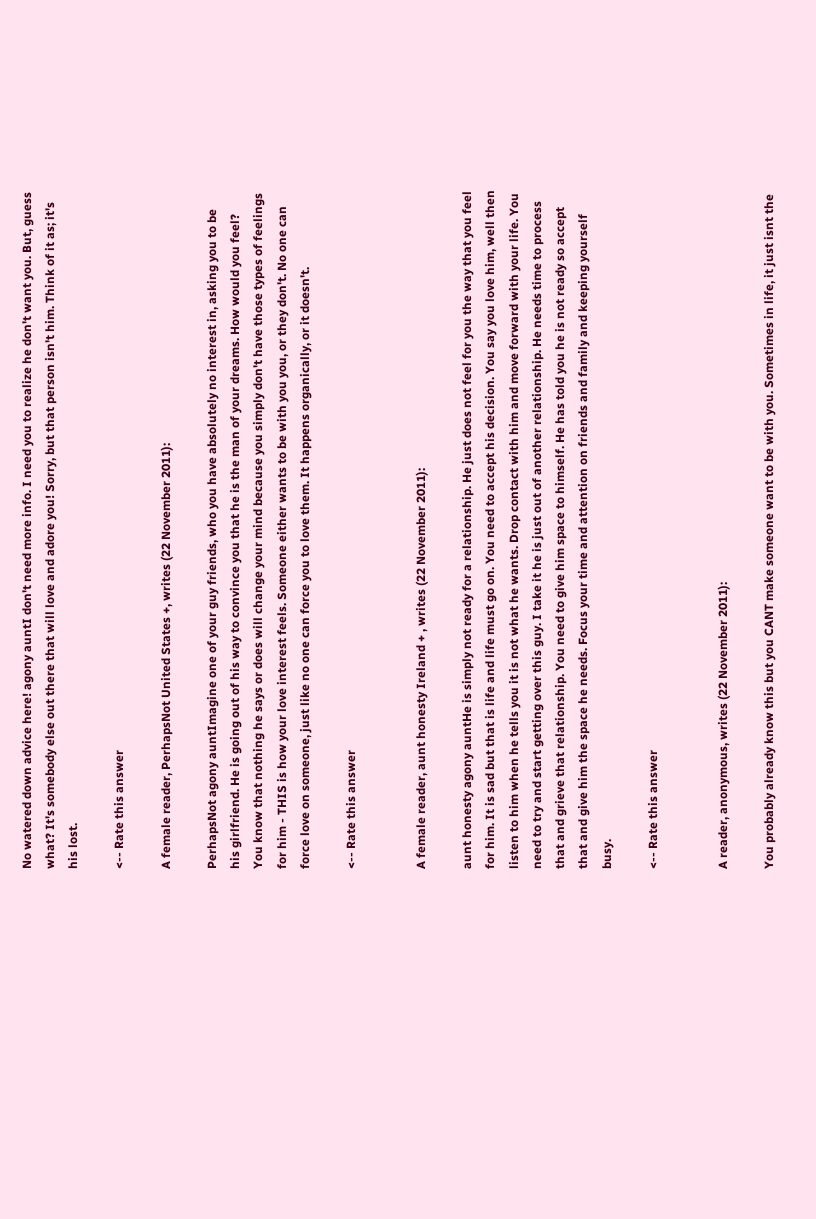No watered down advice here! agony auntI don't need more info. I need you to realize he don't want you. But, guess what? It's somebody else out there that will love and adore you! Sorry, but that person isn't him. Think of it as; it's his lost.

<-- Rate this answer

A female reader, PerhapsNot United States +, writes (22 November 2011):

PerhapsNot agony auntImagine one of your guy friends, who you have absolutely no interest in, asking you to be his girlfriend. He is going out of his way to convince you that he is the man of your dreams. How would you feel? You know that nothing he says or does will change your mind because you simply don't have those types of feelings for him - THIS is how your love interest feels. Someone either wants to be with you you, or they don't. No one can force love on someone, just like no one can force you to love them. It happens organically, or it doesn't.

<-- Rate this answer


A female reader, aunt honesty Ireland + , writes (22 November 2011):

aunt honesty agony auntHe is simply not ready for a relationship. He just does not feel for you the way that you feel for him. It is sad but that is life and life must go on. You need to accept his decision. You say you love him, well then listen to him when he tells you it is not what he wants. Drop contact with him and move forward with your life. You need to try and start getting over this guy. I take it he is just out of another relationship. He needs time to process that and grieve that relationship. You need to give him space to himself. He has told you he is not ready so accept that and give him the space he needs. Focus your time and attention on friends and family and keeping yourself busy.

<-- Rate this answer


A reader, anonymous, writes (22 November 2011):

You probably already know this but you CANT make someone want to be with you. Sometimes in life, it just isnt the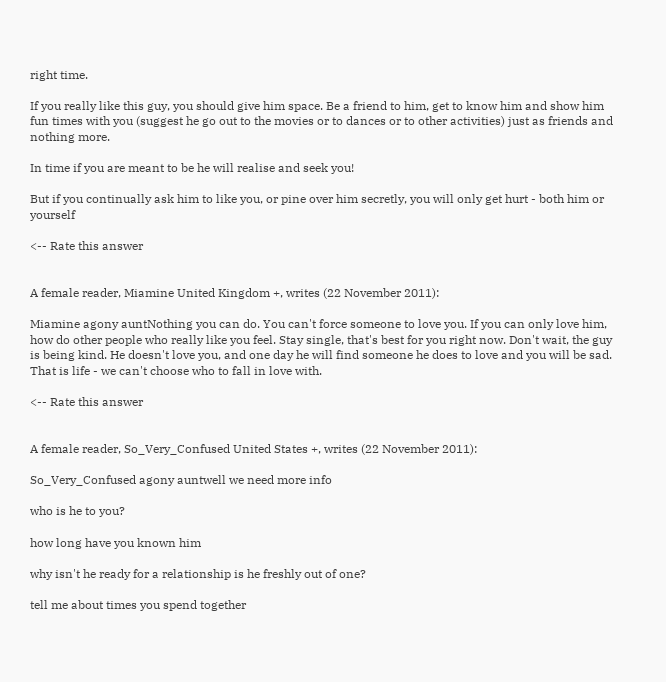right time.

If you really like this guy, you should give him space. Be a friend to him, get to know him and show him fun times with you (suggest he go out to the movies or to dances or to other activities) just as friends and nothing more.

In time if you are meant to be he will realise and seek you!

But if you continually ask him to like you, or pine over him secretly, you will only get hurt - both him or yourself

<-- Rate this answer


A female reader, Miamine United Kingdom +, writes (22 November 2011):

Miamine agony auntNothing you can do. You can't force someone to love you. If you can only love him, how do other people who really like you feel. Stay single, that's best for you right now. Don't wait, the guy is being kind. He doesn't love you, and one day he will find someone he does to love and you will be sad. That is life - we can't choose who to fall in love with.

<-- Rate this answer


A female reader, So_Very_Confused United States +, writes (22 November 2011):

So_Very_Confused agony auntwell we need more info

who is he to you?

how long have you known him

why isn't he ready for a relationship is he freshly out of one?

tell me about times you spend together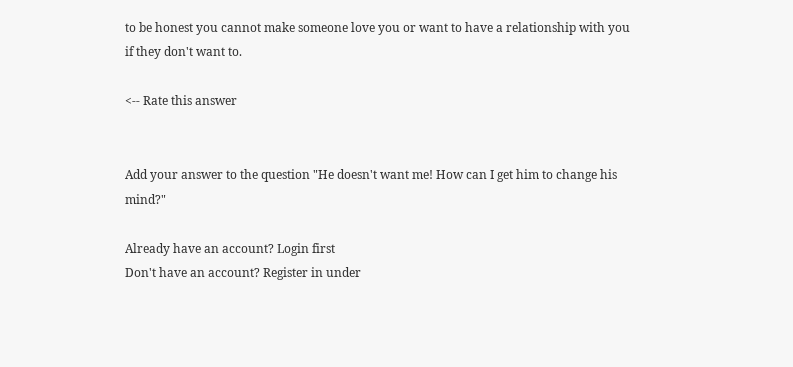to be honest you cannot make someone love you or want to have a relationship with you if they don't want to.

<-- Rate this answer


Add your answer to the question "He doesn't want me! How can I get him to change his mind?"

Already have an account? Login first
Don't have an account? Register in under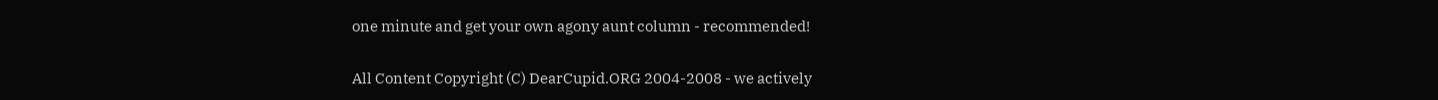one minute and get your own agony aunt column - recommended!

All Content Copyright (C) DearCupid.ORG 2004-2008 - we actively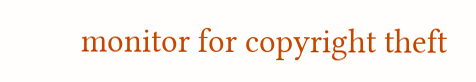monitor for copyright theft